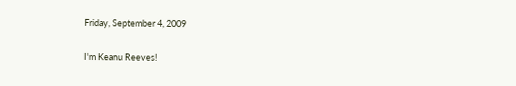Friday, September 4, 2009

I'm Keanu Reeves!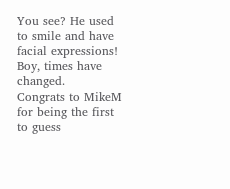You see? He used to smile and have facial expressions! Boy, times have changed.
Congrats to MikeM for being the first to guess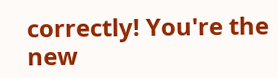correctly! You're the new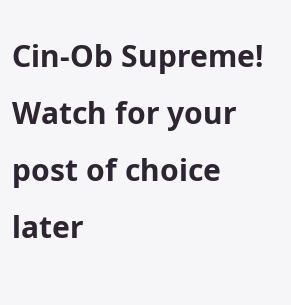Cin-Ob Supreme! Watch for your post of choice later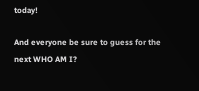today!

And everyone be sure to guess for the next WHO AM I?